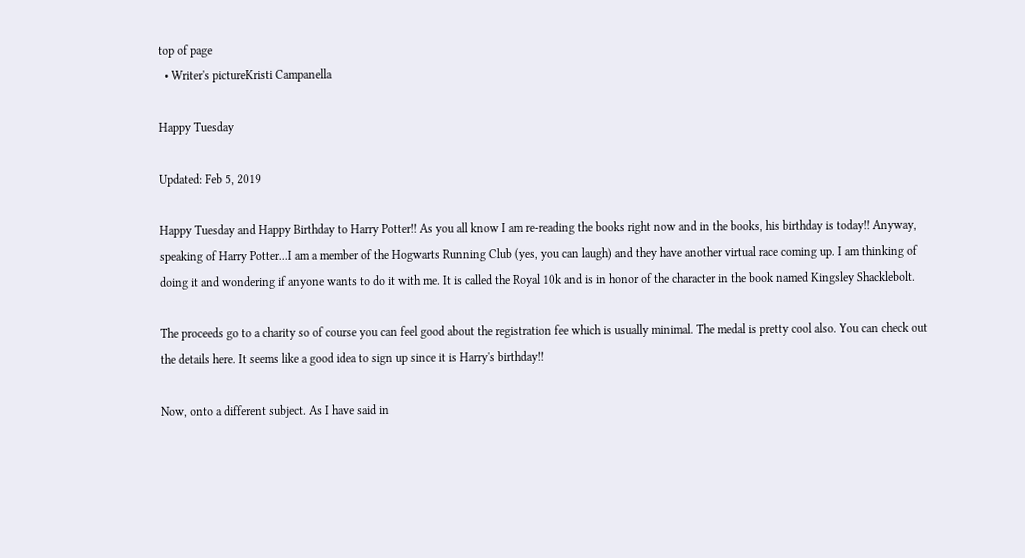top of page
  • Writer's pictureKristi Campanella

Happy Tuesday

Updated: Feb 5, 2019

Happy Tuesday and Happy Birthday to Harry Potter!! As you all know I am re-reading the books right now and in the books, his birthday is today!! Anyway, speaking of Harry Potter...I am a member of the Hogwarts Running Club (yes, you can laugh) and they have another virtual race coming up. I am thinking of doing it and wondering if anyone wants to do it with me. It is called the Royal 10k and is in honor of the character in the book named Kingsley Shacklebolt.

The proceeds go to a charity so of course you can feel good about the registration fee which is usually minimal. The medal is pretty cool also. You can check out the details here. It seems like a good idea to sign up since it is Harry's birthday!!

Now, onto a different subject. As I have said in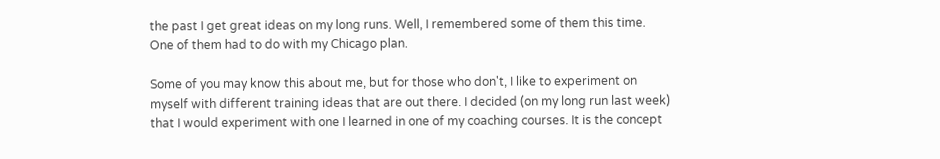the past I get great ideas on my long runs. Well, I remembered some of them this time. One of them had to do with my Chicago plan.

Some of you may know this about me, but for those who don't, I like to experiment on myself with different training ideas that are out there. I decided (on my long run last week) that I would experiment with one I learned in one of my coaching courses. It is the concept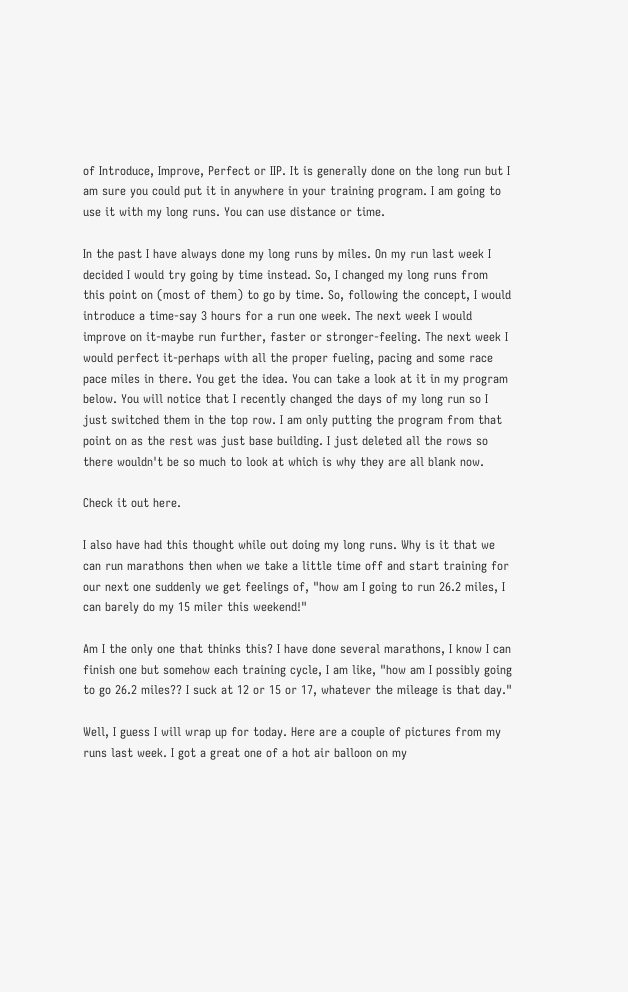of Introduce, Improve, Perfect or IIP. It is generally done on the long run but I am sure you could put it in anywhere in your training program. I am going to use it with my long runs. You can use distance or time.

In the past I have always done my long runs by miles. On my run last week I decided I would try going by time instead. So, I changed my long runs from this point on (most of them) to go by time. So, following the concept, I would introduce a time-say 3 hours for a run one week. The next week I would improve on it-maybe run further, faster or stronger-feeling. The next week I would perfect it-perhaps with all the proper fueling, pacing and some race pace miles in there. You get the idea. You can take a look at it in my program below. You will notice that I recently changed the days of my long run so I just switched them in the top row. I am only putting the program from that point on as the rest was just base building. I just deleted all the rows so there wouldn't be so much to look at which is why they are all blank now.

Check it out here.

I also have had this thought while out doing my long runs. Why is it that we can run marathons then when we take a little time off and start training for our next one suddenly we get feelings of, "how am I going to run 26.2 miles, I can barely do my 15 miler this weekend!"

Am I the only one that thinks this? I have done several marathons, I know I can finish one but somehow each training cycle, I am like, "how am I possibly going to go 26.2 miles?? I suck at 12 or 15 or 17, whatever the mileage is that day."

Well, I guess I will wrap up for today. Here are a couple of pictures from my runs last week. I got a great one of a hot air balloon on my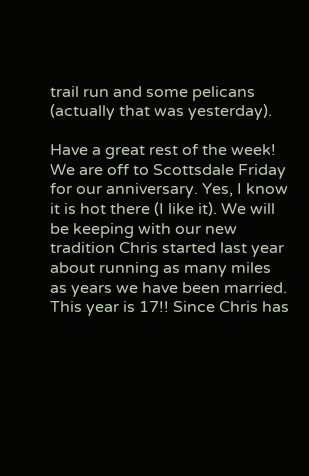trail run and some pelicans (actually that was yesterday).

Have a great rest of the week! We are off to Scottsdale Friday for our anniversary. Yes, I know it is hot there (I like it). We will be keeping with our new tradition Chris started last year about running as many miles as years we have been married. This year is 17!! Since Chris has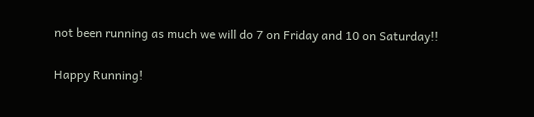not been running as much we will do 7 on Friday and 10 on Saturday!!

Happy Running!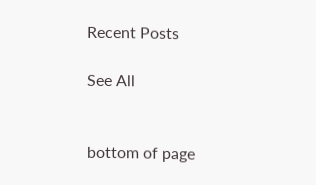Recent Posts

See All


bottom of page